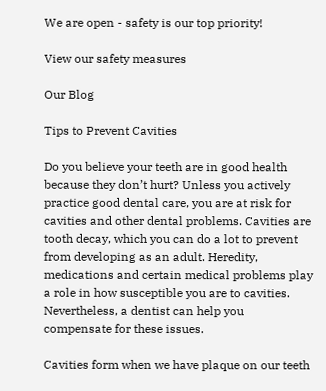We are open - safety is our top priority!

View our safety measures

Our Blog

Tips to Prevent Cavities

Do you believe your teeth are in good health because they don’t hurt? Unless you actively practice good dental care, you are at risk for cavities and other dental problems. Cavities are tooth decay, which you can do a lot to prevent from developing as an adult. Heredity, medications and certain medical problems play a role in how susceptible you are to cavities. Nevertheless, a dentist can help you compensate for these issues.

Cavities form when we have plaque on our teeth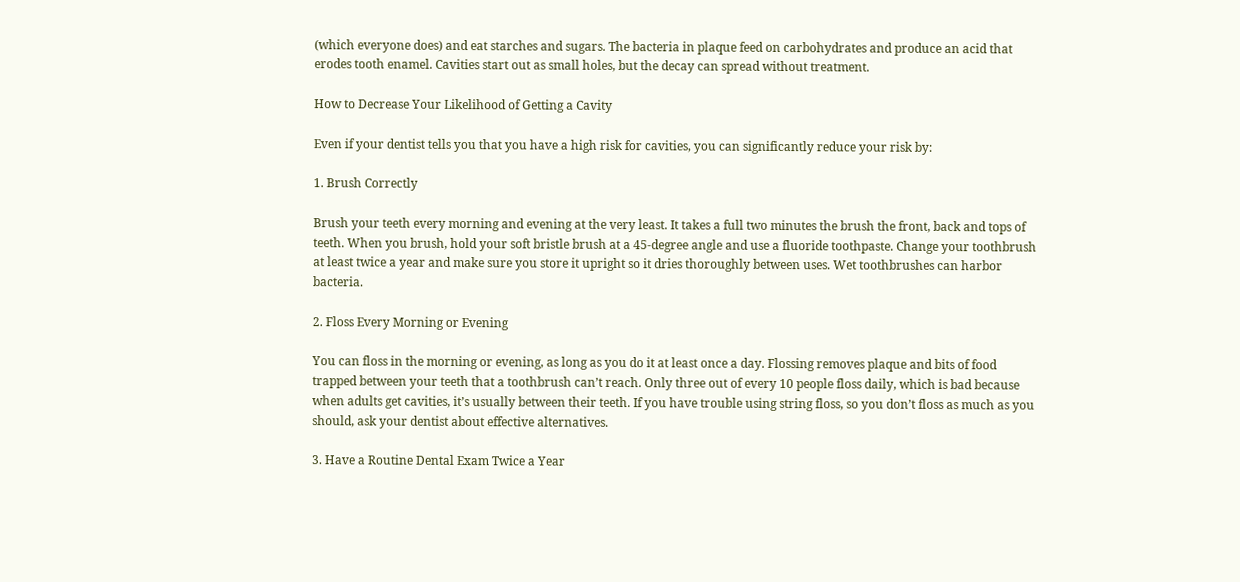(which everyone does) and eat starches and sugars. The bacteria in plaque feed on carbohydrates and produce an acid that erodes tooth enamel. Cavities start out as small holes, but the decay can spread without treatment.

How to Decrease Your Likelihood of Getting a Cavity

Even if your dentist tells you that you have a high risk for cavities, you can significantly reduce your risk by:

1. Brush Correctly

Brush your teeth every morning and evening at the very least. It takes a full two minutes the brush the front, back and tops of teeth. When you brush, hold your soft bristle brush at a 45-degree angle and use a fluoride toothpaste. Change your toothbrush at least twice a year and make sure you store it upright so it dries thoroughly between uses. Wet toothbrushes can harbor bacteria.

2. Floss Every Morning or Evening

You can floss in the morning or evening, as long as you do it at least once a day. Flossing removes plaque and bits of food trapped between your teeth that a toothbrush can’t reach. Only three out of every 10 people floss daily, which is bad because when adults get cavities, it’s usually between their teeth. If you have trouble using string floss, so you don’t floss as much as you should, ask your dentist about effective alternatives.

3. Have a Routine Dental Exam Twice a Year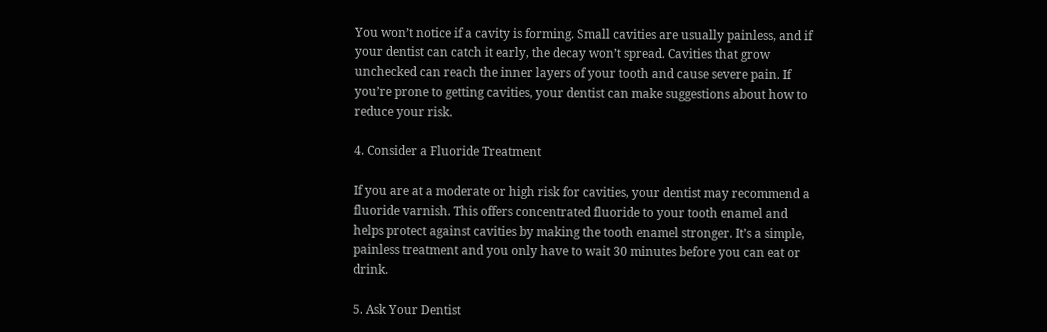You won’t notice if a cavity is forming. Small cavities are usually painless, and if your dentist can catch it early, the decay won’t spread. Cavities that grow unchecked can reach the inner layers of your tooth and cause severe pain. If you’re prone to getting cavities, your dentist can make suggestions about how to reduce your risk.

4. Consider a Fluoride Treatment

If you are at a moderate or high risk for cavities, your dentist may recommend a fluoride varnish. This offers concentrated fluoride to your tooth enamel and helps protect against cavities by making the tooth enamel stronger. It’s a simple, painless treatment and you only have to wait 30 minutes before you can eat or drink.

5. Ask Your Dentist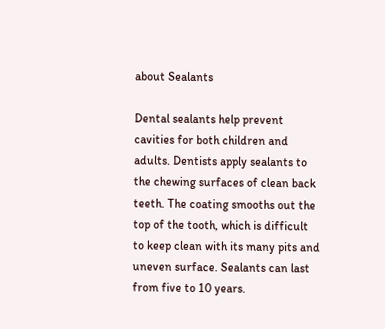about Sealants

Dental sealants help prevent cavities for both children and adults. Dentists apply sealants to the chewing surfaces of clean back teeth. The coating smooths out the top of the tooth, which is difficult to keep clean with its many pits and uneven surface. Sealants can last from five to 10 years.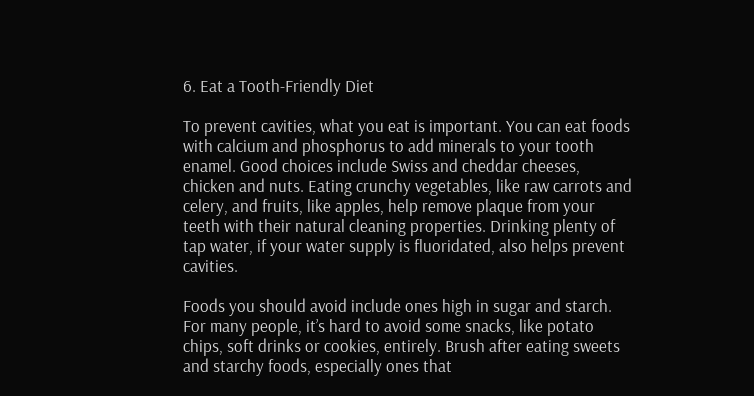6. Eat a Tooth-Friendly Diet

To prevent cavities, what you eat is important. You can eat foods with calcium and phosphorus to add minerals to your tooth enamel. Good choices include Swiss and cheddar cheeses, chicken and nuts. Eating crunchy vegetables, like raw carrots and celery, and fruits, like apples, help remove plaque from your teeth with their natural cleaning properties. Drinking plenty of tap water, if your water supply is fluoridated, also helps prevent cavities.

Foods you should avoid include ones high in sugar and starch. For many people, it’s hard to avoid some snacks, like potato chips, soft drinks or cookies, entirely. Brush after eating sweets and starchy foods, especially ones that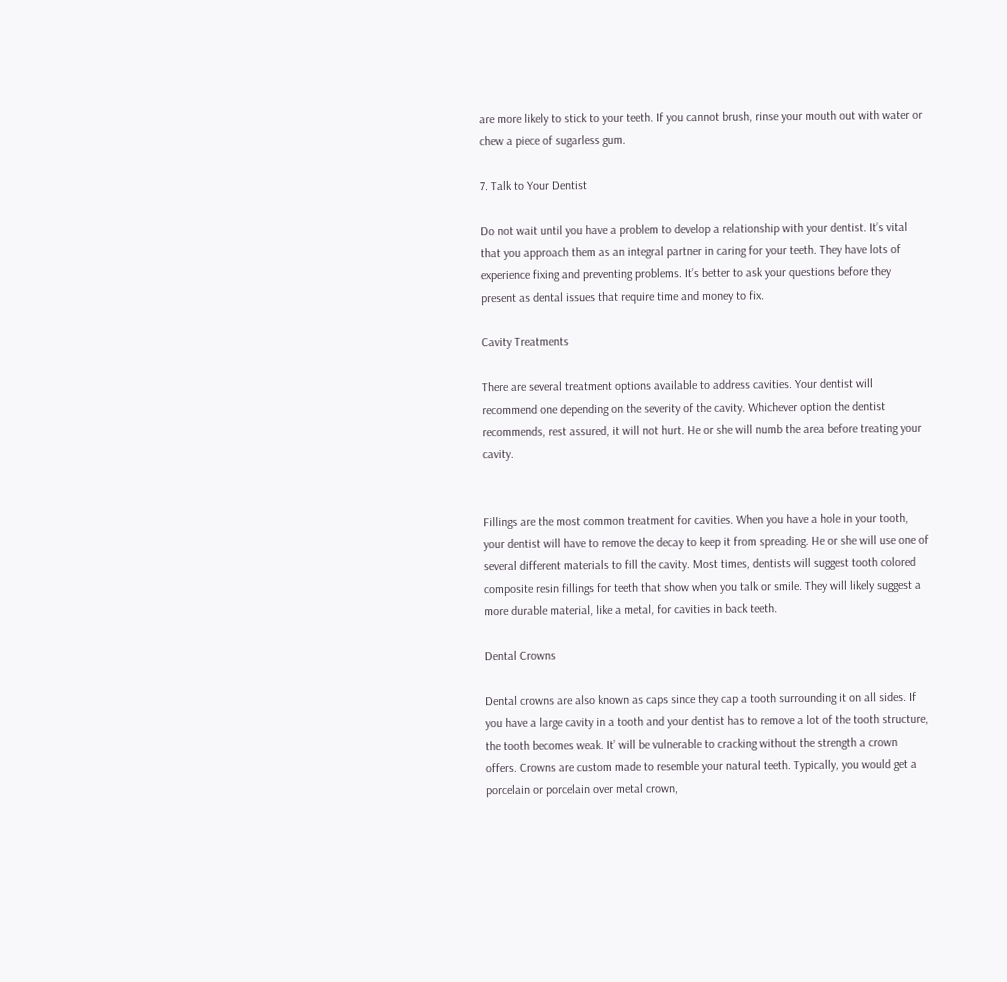are more likely to stick to your teeth. If you cannot brush, rinse your mouth out with water or chew a piece of sugarless gum.

7. Talk to Your Dentist

Do not wait until you have a problem to develop a relationship with your dentist. It’s vital that you approach them as an integral partner in caring for your teeth. They have lots of experience fixing and preventing problems. It’s better to ask your questions before they present as dental issues that require time and money to fix.

Cavity Treatments

There are several treatment options available to address cavities. Your dentist will recommend one depending on the severity of the cavity. Whichever option the dentist recommends, rest assured, it will not hurt. He or she will numb the area before treating your cavity.


Fillings are the most common treatment for cavities. When you have a hole in your tooth, your dentist will have to remove the decay to keep it from spreading. He or she will use one of several different materials to fill the cavity. Most times, dentists will suggest tooth colored composite resin fillings for teeth that show when you talk or smile. They will likely suggest a more durable material, like a metal, for cavities in back teeth.

Dental Crowns

Dental crowns are also known as caps since they cap a tooth surrounding it on all sides. If you have a large cavity in a tooth and your dentist has to remove a lot of the tooth structure, the tooth becomes weak. It’ will be vulnerable to cracking without the strength a crown offers. Crowns are custom made to resemble your natural teeth. Typically, you would get a porcelain or porcelain over metal crown,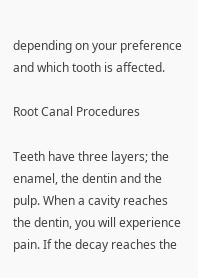depending on your preference and which tooth is affected.

Root Canal Procedures

Teeth have three layers; the enamel, the dentin and the pulp. When a cavity reaches the dentin, you will experience pain. If the decay reaches the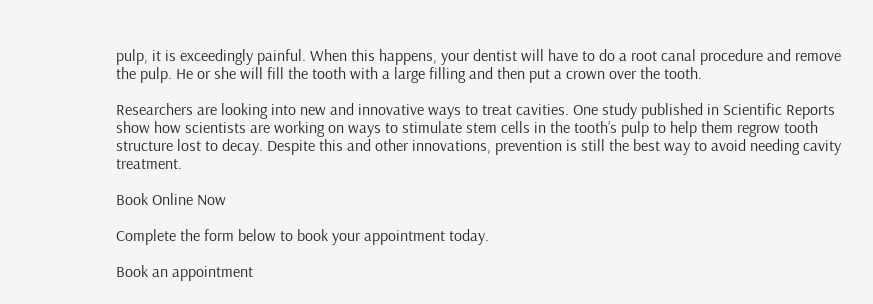pulp, it is exceedingly painful. When this happens, your dentist will have to do a root canal procedure and remove the pulp. He or she will fill the tooth with a large filling and then put a crown over the tooth.

Researchers are looking into new and innovative ways to treat cavities. One study published in Scientific Reports show how scientists are working on ways to stimulate stem cells in the tooth’s pulp to help them regrow tooth structure lost to decay. Despite this and other innovations, prevention is still the best way to avoid needing cavity treatment.

Book Online Now

Complete the form below to book your appointment today.

Book an appointment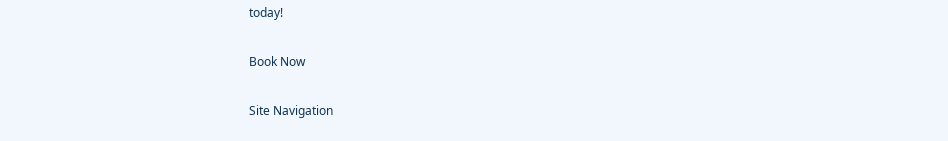today!

Book Now

Site Navigation